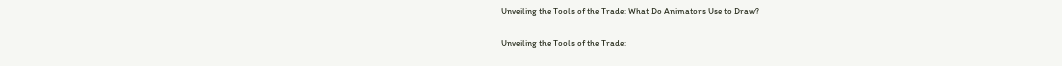Unveiling the Tools of the Trade: What Do Animators Use to Draw?

Unveiling the Tools of the Trade: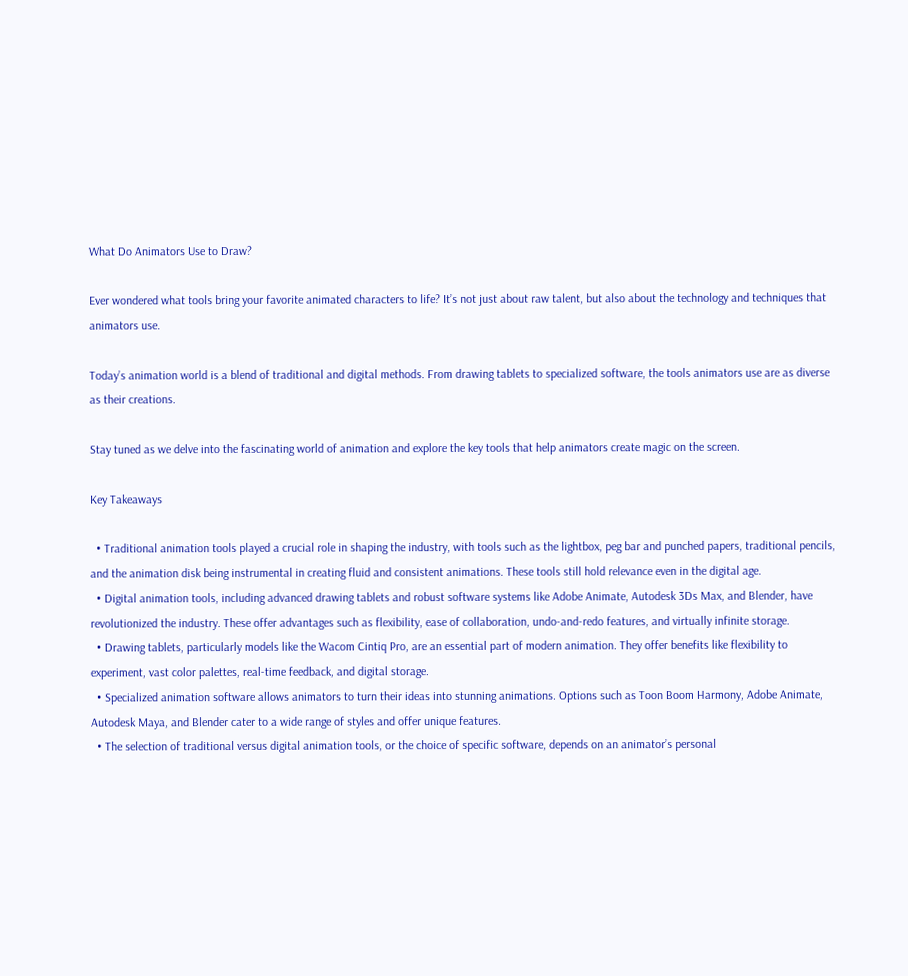What Do Animators Use to Draw?

Ever wondered what tools bring your favorite animated characters to life? It’s not just about raw talent, but also about the technology and techniques that animators use.

Today’s animation world is a blend of traditional and digital methods. From drawing tablets to specialized software, the tools animators use are as diverse as their creations.

Stay tuned as we delve into the fascinating world of animation and explore the key tools that help animators create magic on the screen.

Key Takeaways

  • Traditional animation tools played a crucial role in shaping the industry, with tools such as the lightbox, peg bar and punched papers, traditional pencils, and the animation disk being instrumental in creating fluid and consistent animations. These tools still hold relevance even in the digital age.
  • Digital animation tools, including advanced drawing tablets and robust software systems like Adobe Animate, Autodesk 3Ds Max, and Blender, have revolutionized the industry. These offer advantages such as flexibility, ease of collaboration, undo-and-redo features, and virtually infinite storage.
  • Drawing tablets, particularly models like the Wacom Cintiq Pro, are an essential part of modern animation. They offer benefits like flexibility to experiment, vast color palettes, real-time feedback, and digital storage.
  • Specialized animation software allows animators to turn their ideas into stunning animations. Options such as Toon Boom Harmony, Adobe Animate, Autodesk Maya, and Blender cater to a wide range of styles and offer unique features.
  • The selection of traditional versus digital animation tools, or the choice of specific software, depends on an animator’s personal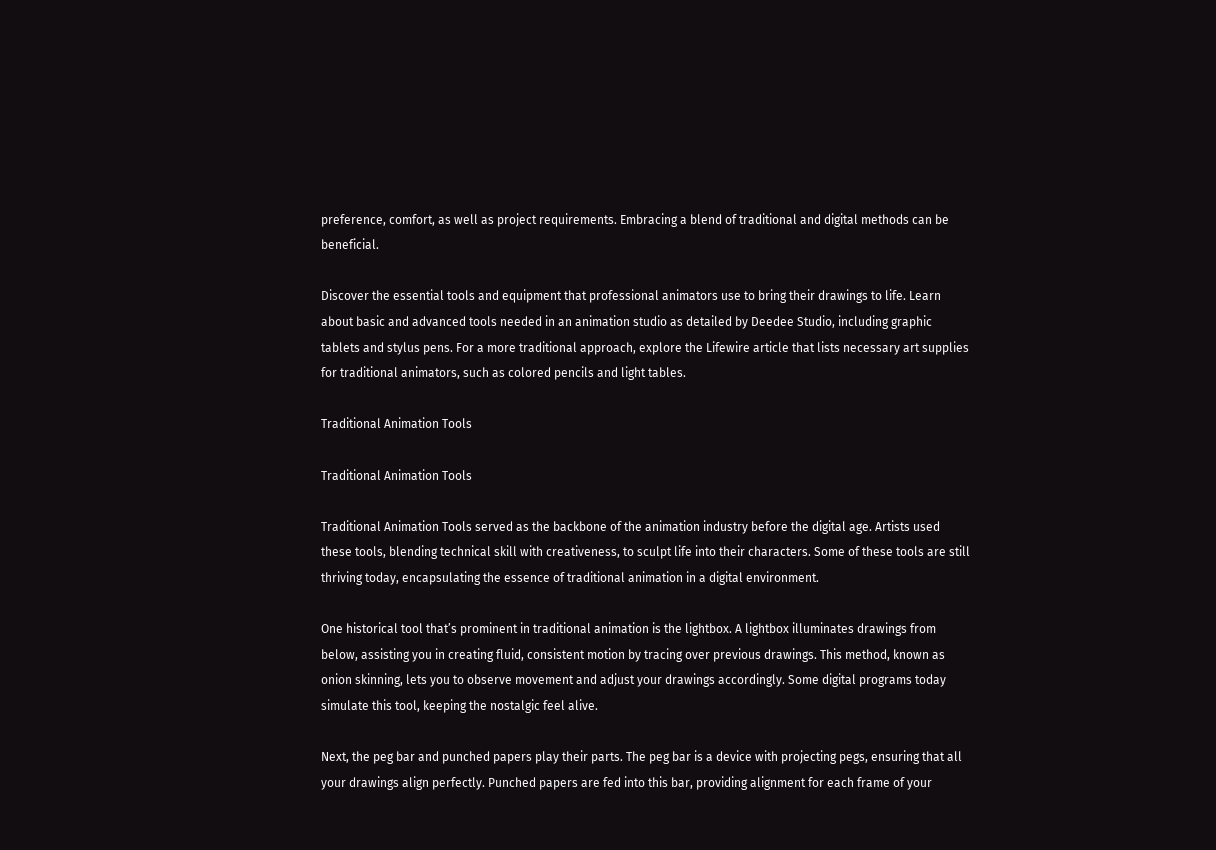preference, comfort, as well as project requirements. Embracing a blend of traditional and digital methods can be beneficial.

Discover the essential tools and equipment that professional animators use to bring their drawings to life. Learn about basic and advanced tools needed in an animation studio as detailed by Deedee Studio, including graphic tablets and stylus pens. For a more traditional approach, explore the Lifewire article that lists necessary art supplies for traditional animators, such as colored pencils and light tables.

Traditional Animation Tools

Traditional Animation Tools

Traditional Animation Tools served as the backbone of the animation industry before the digital age. Artists used these tools, blending technical skill with creativeness, to sculpt life into their characters. Some of these tools are still thriving today, encapsulating the essence of traditional animation in a digital environment.

One historical tool that’s prominent in traditional animation is the lightbox. A lightbox illuminates drawings from below, assisting you in creating fluid, consistent motion by tracing over previous drawings. This method, known as onion skinning, lets you to observe movement and adjust your drawings accordingly. Some digital programs today simulate this tool, keeping the nostalgic feel alive.

Next, the peg bar and punched papers play their parts. The peg bar is a device with projecting pegs, ensuring that all your drawings align perfectly. Punched papers are fed into this bar, providing alignment for each frame of your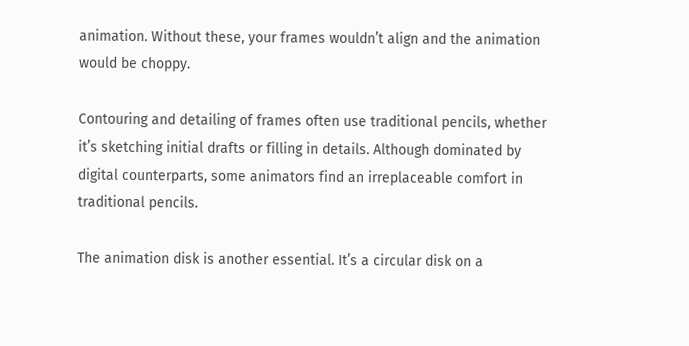animation. Without these, your frames wouldn’t align and the animation would be choppy.

Contouring and detailing of frames often use traditional pencils, whether it’s sketching initial drafts or filling in details. Although dominated by digital counterparts, some animators find an irreplaceable comfort in traditional pencils.

The animation disk is another essential. It’s a circular disk on a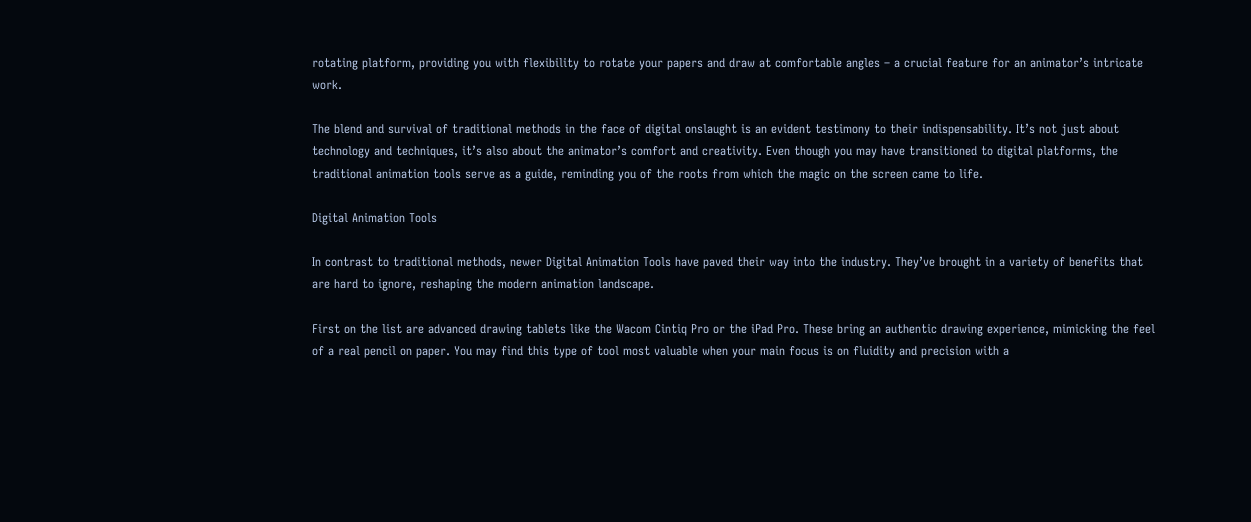rotating platform, providing you with flexibility to rotate your papers and draw at comfortable angles – a crucial feature for an animator’s intricate work.

The blend and survival of traditional methods in the face of digital onslaught is an evident testimony to their indispensability. It’s not just about technology and techniques, it’s also about the animator’s comfort and creativity. Even though you may have transitioned to digital platforms, the traditional animation tools serve as a guide, reminding you of the roots from which the magic on the screen came to life.

Digital Animation Tools

In contrast to traditional methods, newer Digital Animation Tools have paved their way into the industry. They’ve brought in a variety of benefits that are hard to ignore, reshaping the modern animation landscape.

First on the list are advanced drawing tablets like the Wacom Cintiq Pro or the iPad Pro. These bring an authentic drawing experience, mimicking the feel of a real pencil on paper. You may find this type of tool most valuable when your main focus is on fluidity and precision with a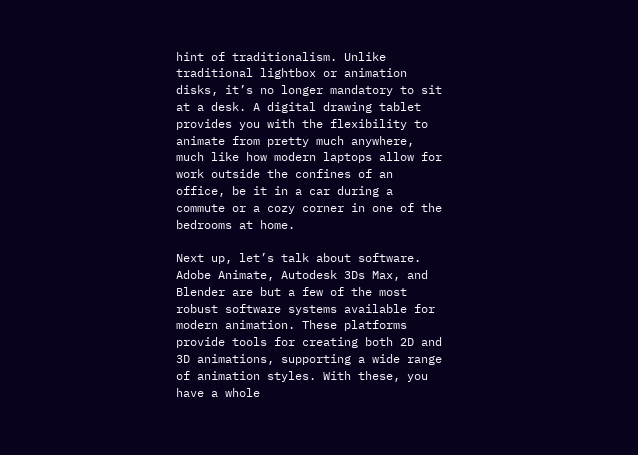hint of traditionalism. Unlike traditional lightbox or animation disks, it’s no longer mandatory to sit at a desk. A digital drawing tablet provides you with the flexibility to animate from pretty much anywhere, much like how modern laptops allow for work outside the confines of an office, be it in a car during a commute or a cozy corner in one of the bedrooms at home.

Next up, let’s talk about software. Adobe Animate, Autodesk 3Ds Max, and Blender are but a few of the most robust software systems available for modern animation. These platforms provide tools for creating both 2D and 3D animations, supporting a wide range of animation styles. With these, you have a whole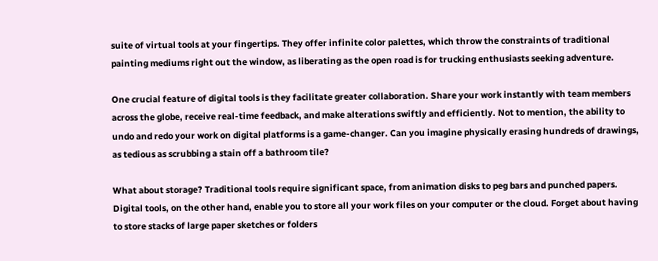suite of virtual tools at your fingertips. They offer infinite color palettes, which throw the constraints of traditional painting mediums right out the window, as liberating as the open road is for trucking enthusiasts seeking adventure.

One crucial feature of digital tools is they facilitate greater collaboration. Share your work instantly with team members across the globe, receive real-time feedback, and make alterations swiftly and efficiently. Not to mention, the ability to undo and redo your work on digital platforms is a game-changer. Can you imagine physically erasing hundreds of drawings, as tedious as scrubbing a stain off a bathroom tile?

What about storage? Traditional tools require significant space, from animation disks to peg bars and punched papers. Digital tools, on the other hand, enable you to store all your work files on your computer or the cloud. Forget about having to store stacks of large paper sketches or folders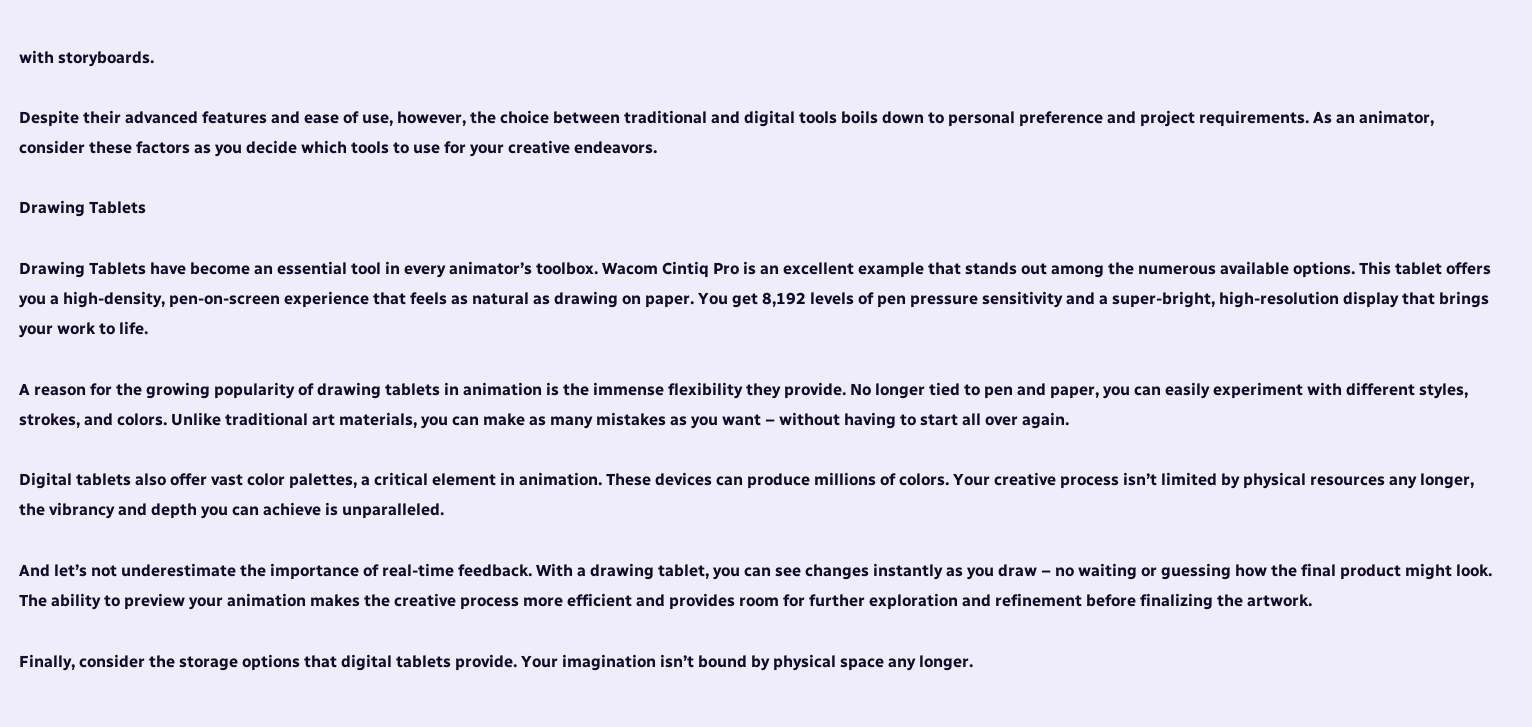with storyboards.

Despite their advanced features and ease of use, however, the choice between traditional and digital tools boils down to personal preference and project requirements. As an animator, consider these factors as you decide which tools to use for your creative endeavors.

Drawing Tablets

Drawing Tablets have become an essential tool in every animator’s toolbox. Wacom Cintiq Pro is an excellent example that stands out among the numerous available options. This tablet offers you a high-density, pen-on-screen experience that feels as natural as drawing on paper. You get 8,192 levels of pen pressure sensitivity and a super-bright, high-resolution display that brings your work to life.

A reason for the growing popularity of drawing tablets in animation is the immense flexibility they provide. No longer tied to pen and paper, you can easily experiment with different styles, strokes, and colors. Unlike traditional art materials, you can make as many mistakes as you want – without having to start all over again.

Digital tablets also offer vast color palettes, a critical element in animation. These devices can produce millions of colors. Your creative process isn’t limited by physical resources any longer, the vibrancy and depth you can achieve is unparalleled.

And let’s not underestimate the importance of real-time feedback. With a drawing tablet, you can see changes instantly as you draw – no waiting or guessing how the final product might look. The ability to preview your animation makes the creative process more efficient and provides room for further exploration and refinement before finalizing the artwork.

Finally, consider the storage options that digital tablets provide. Your imagination isn’t bound by physical space any longer.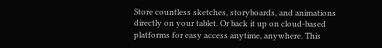Store countless sketches, storyboards, and animations directly on your tablet. Or back it up on cloud-based platforms for easy access anytime, anywhere. This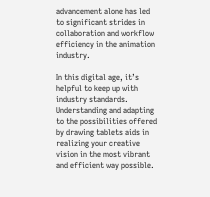advancement alone has led to significant strides in collaboration and workflow efficiency in the animation industry.

In this digital age, it’s helpful to keep up with industry standards. Understanding and adapting to the possibilities offered by drawing tablets aids in realizing your creative vision in the most vibrant and efficient way possible.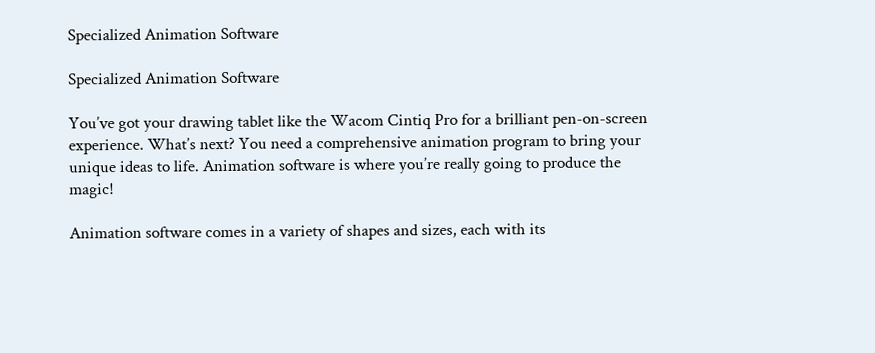Specialized Animation Software

Specialized Animation Software

You’ve got your drawing tablet like the Wacom Cintiq Pro for a brilliant pen-on-screen experience. What’s next? You need a comprehensive animation program to bring your unique ideas to life. Animation software is where you’re really going to produce the magic!

Animation software comes in a variety of shapes and sizes, each with its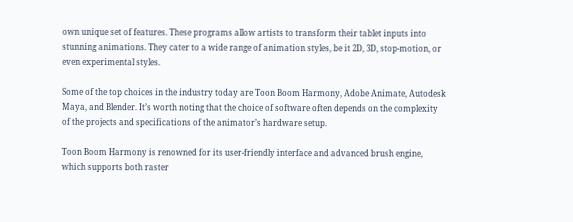own unique set of features. These programs allow artists to transform their tablet inputs into stunning animations. They cater to a wide range of animation styles, be it 2D, 3D, stop-motion, or even experimental styles.

Some of the top choices in the industry today are Toon Boom Harmony, Adobe Animate, Autodesk Maya, and Blender. It’s worth noting that the choice of software often depends on the complexity of the projects and specifications of the animator’s hardware setup.

Toon Boom Harmony is renowned for its user-friendly interface and advanced brush engine, which supports both raster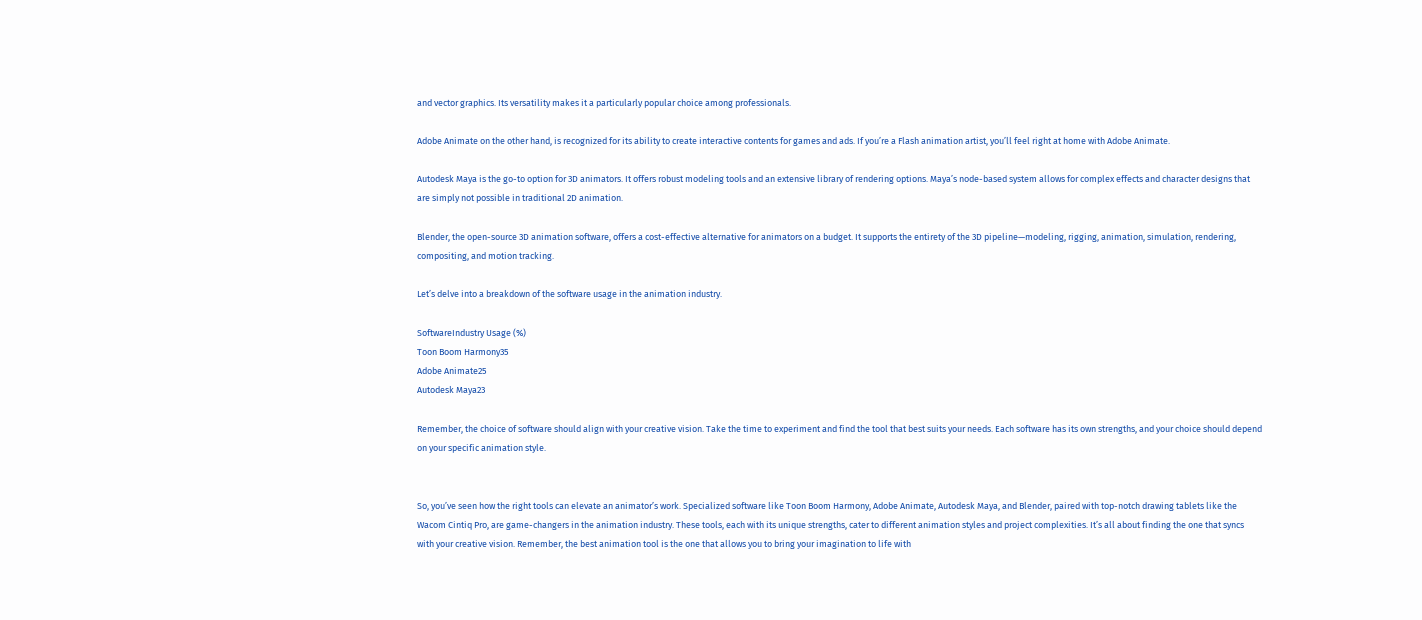and vector graphics. Its versatility makes it a particularly popular choice among professionals.

Adobe Animate on the other hand, is recognized for its ability to create interactive contents for games and ads. If you’re a Flash animation artist, you’ll feel right at home with Adobe Animate.

Autodesk Maya is the go-to option for 3D animators. It offers robust modeling tools and an extensive library of rendering options. Maya’s node-based system allows for complex effects and character designs that are simply not possible in traditional 2D animation.

Blender, the open-source 3D animation software, offers a cost-effective alternative for animators on a budget. It supports the entirety of the 3D pipeline—modeling, rigging, animation, simulation, rendering, compositing, and motion tracking.

Let’s delve into a breakdown of the software usage in the animation industry.

SoftwareIndustry Usage (%)
Toon Boom Harmony35
Adobe Animate25
Autodesk Maya23

Remember, the choice of software should align with your creative vision. Take the time to experiment and find the tool that best suits your needs. Each software has its own strengths, and your choice should depend on your specific animation style.


So, you’ve seen how the right tools can elevate an animator’s work. Specialized software like Toon Boom Harmony, Adobe Animate, Autodesk Maya, and Blender, paired with top-notch drawing tablets like the Wacom Cintiq Pro, are game-changers in the animation industry. These tools, each with its unique strengths, cater to different animation styles and project complexities. It’s all about finding the one that syncs with your creative vision. Remember, the best animation tool is the one that allows you to bring your imagination to life with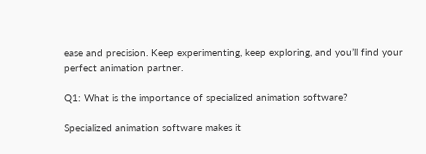ease and precision. Keep experimenting, keep exploring, and you’ll find your perfect animation partner.

Q1: What is the importance of specialized animation software?

Specialized animation software makes it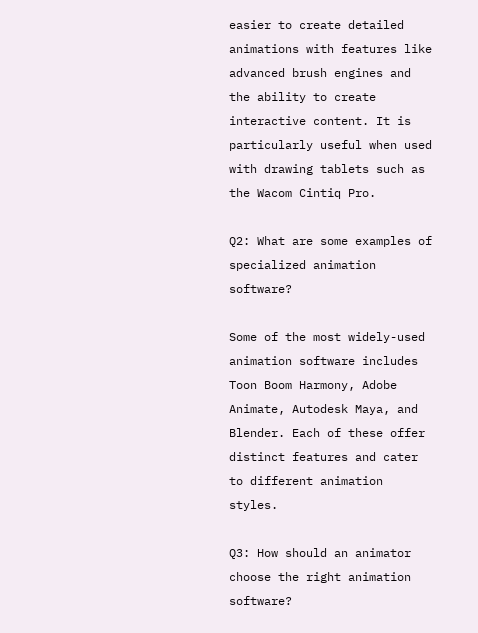easier to create detailed animations with features like advanced brush engines and the ability to create interactive content. It is particularly useful when used with drawing tablets such as the Wacom Cintiq Pro.

Q2: What are some examples of specialized animation software?

Some of the most widely-used animation software includes Toon Boom Harmony, Adobe Animate, Autodesk Maya, and Blender. Each of these offer distinct features and cater to different animation styles.

Q3: How should an animator choose the right animation software?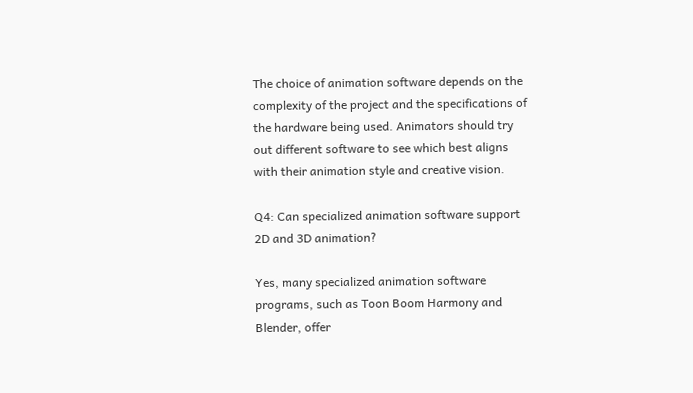The choice of animation software depends on the complexity of the project and the specifications of the hardware being used. Animators should try out different software to see which best aligns with their animation style and creative vision.

Q4: Can specialized animation software support 2D and 3D animation?

Yes, many specialized animation software programs, such as Toon Boom Harmony and Blender, offer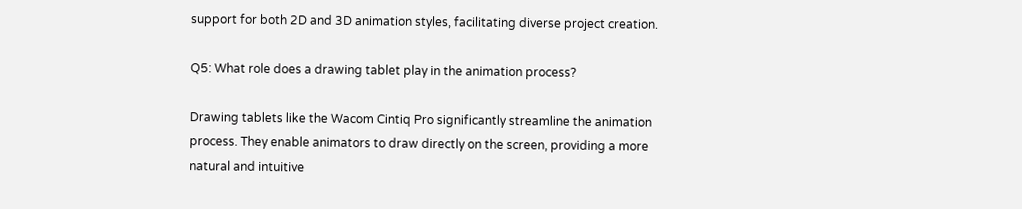support for both 2D and 3D animation styles, facilitating diverse project creation.

Q5: What role does a drawing tablet play in the animation process?

Drawing tablets like the Wacom Cintiq Pro significantly streamline the animation process. They enable animators to draw directly on the screen, providing a more natural and intuitive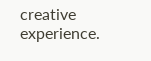creative experience.